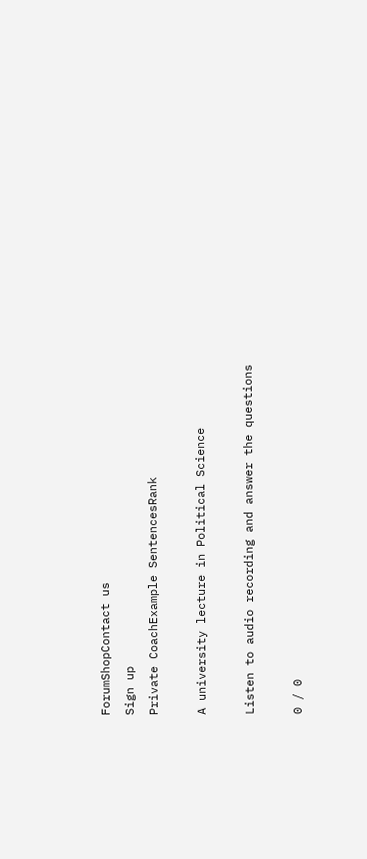ForumShopContact us
Sign up
Private CoachExample SentencesRank

A university lecture in Political Science

Listen to audio recording and answer the questions

0 / 0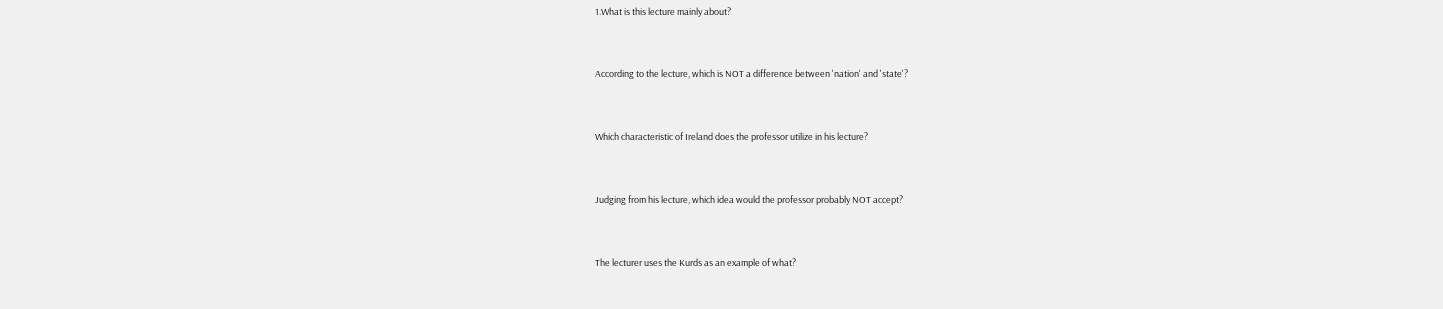1.What is this lecture mainly about?


According to the lecture, which is NOT a difference between 'nation' and 'state'?


Which characteristic of Ireland does the professor utilize in his lecture?


Judging from his lecture, which idea would the professor probably NOT accept?


The lecturer uses the Kurds as an example of what?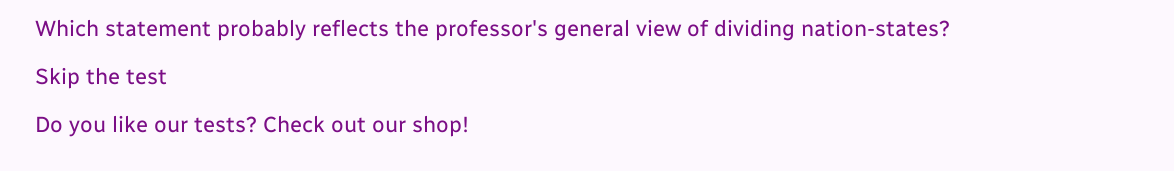Which statement probably reflects the professor's general view of dividing nation-states?

Skip the test

Do you like our tests? Check out our shop!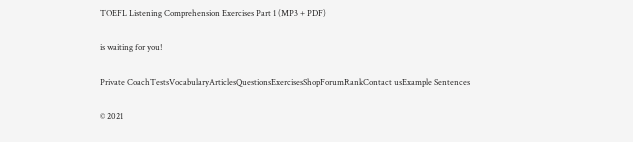TOEFL Listening Comprehension Exercises Part 1 (MP3 + PDF)

is waiting for you!

Private CoachTestsVocabularyArticlesQuestionsExercisesShopForumRankContact usExample Sentences

© 2021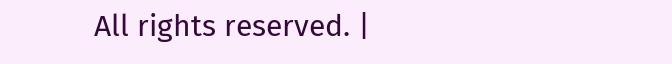All rights reserved. |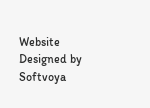Website Designed by Softvoya